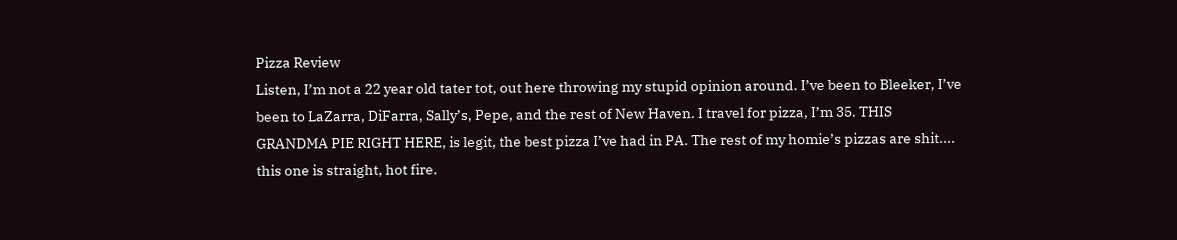Pizza Review
Listen, I’m not a 22 year old tater tot, out here throwing my stupid opinion around. I’ve been to Bleeker, I’ve been to LaZarra, DiFarra, Sally’s, Pepe, and the rest of New Haven. I travel for pizza, I’m 35. THIS GRANDMA PIE RIGHT HERE, is legit, the best pizza I’ve had in PA. The rest of my homie’s pizzas are shit.... this one is straight, hot fire.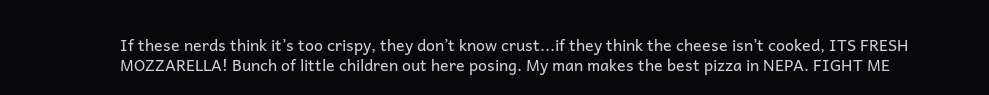If these nerds think it’s too crispy, they don’t know crust...if they think the cheese isn’t cooked, ITS FRESH MOZZARELLA! Bunch of little children out here posing. My man makes the best pizza in NEPA. FIGHT ME